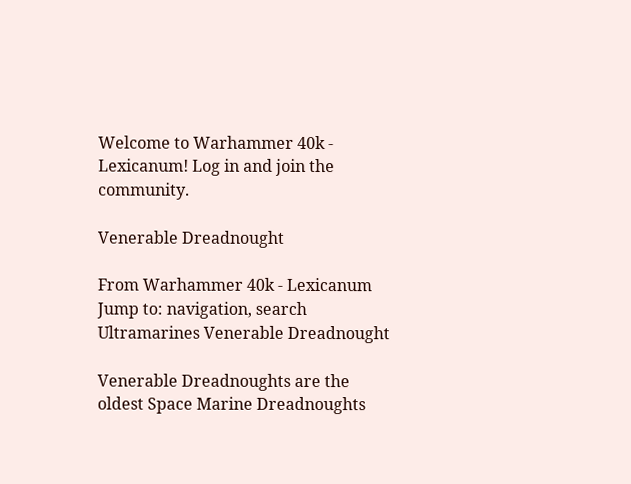Welcome to Warhammer 40k - Lexicanum! Log in and join the community.

Venerable Dreadnought

From Warhammer 40k - Lexicanum
Jump to: navigation, search
Ultramarines Venerable Dreadnought

Venerable Dreadnoughts are the oldest Space Marine Dreadnoughts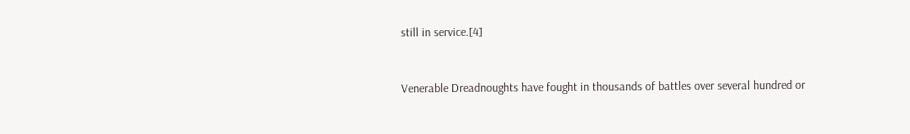still in service.[4]


Venerable Dreadnoughts have fought in thousands of battles over several hundred or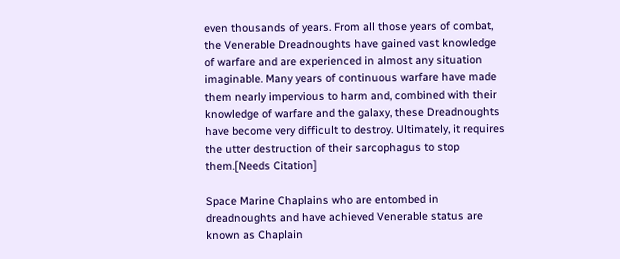even thousands of years. From all those years of combat, the Venerable Dreadnoughts have gained vast knowledge of warfare and are experienced in almost any situation imaginable. Many years of continuous warfare have made them nearly impervious to harm and, combined with their knowledge of warfare and the galaxy, these Dreadnoughts have become very difficult to destroy. Ultimately, it requires the utter destruction of their sarcophagus to stop them.[Needs Citation]

Space Marine Chaplains who are entombed in dreadnoughts and have achieved Venerable status are known as Chaplain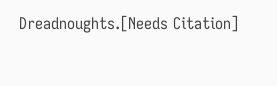Dreadnoughts.[Needs Citation]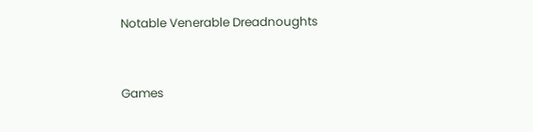Notable Venerable Dreadnoughts


Games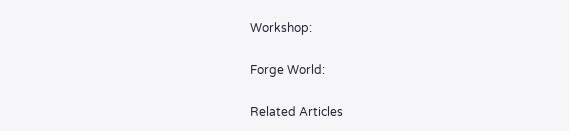Workshop:

Forge World:

Related Articles